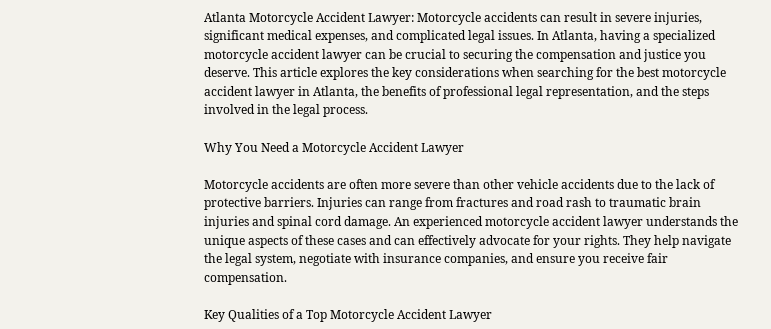Atlanta Motorcycle Accident Lawyer: Motorcycle accidents can result in severe injuries, significant medical expenses, and complicated legal issues. In Atlanta, having a specialized motorcycle accident lawyer can be crucial to securing the compensation and justice you deserve. This article explores the key considerations when searching for the best motorcycle accident lawyer in Atlanta, the benefits of professional legal representation, and the steps involved in the legal process.

Why You Need a Motorcycle Accident Lawyer

Motorcycle accidents are often more severe than other vehicle accidents due to the lack of protective barriers. Injuries can range from fractures and road rash to traumatic brain injuries and spinal cord damage. An experienced motorcycle accident lawyer understands the unique aspects of these cases and can effectively advocate for your rights. They help navigate the legal system, negotiate with insurance companies, and ensure you receive fair compensation.

Key Qualities of a Top Motorcycle Accident Lawyer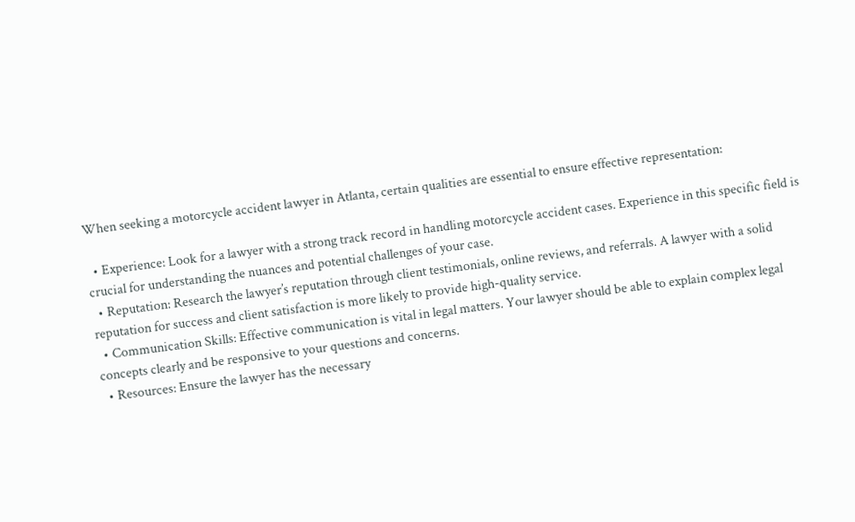When seeking a motorcycle accident lawyer in Atlanta, certain qualities are essential to ensure effective representation:

  • Experience: Look for a lawyer with a strong track record in handling motorcycle accident cases. Experience in this specific field is crucial for understanding the nuances and potential challenges of your case.
  • Reputation: Research the lawyer’s reputation through client testimonials, online reviews, and referrals. A lawyer with a solid reputation for success and client satisfaction is more likely to provide high-quality service.
  • Communication Skills: Effective communication is vital in legal matters. Your lawyer should be able to explain complex legal concepts clearly and be responsive to your questions and concerns.
  • Resources: Ensure the lawyer has the necessary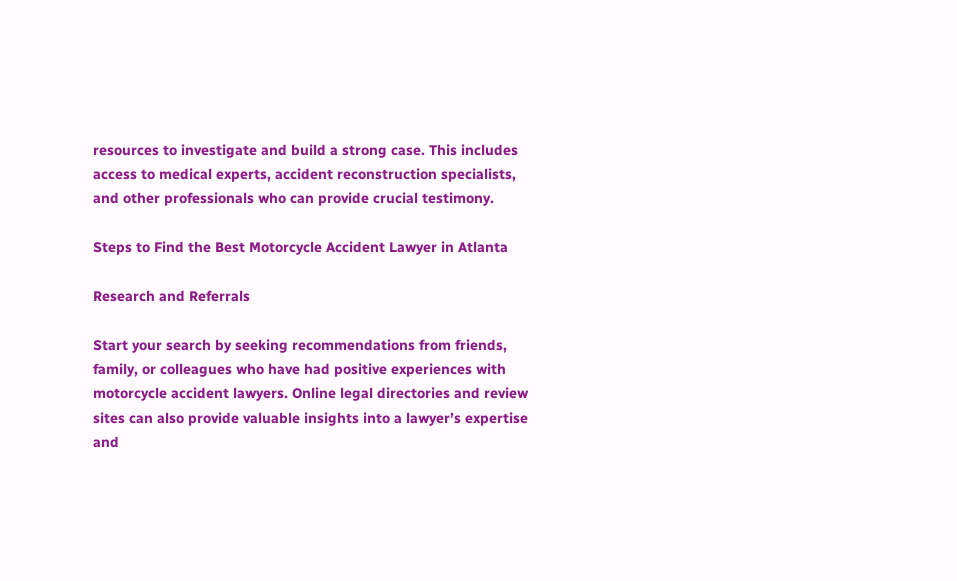resources to investigate and build a strong case. This includes access to medical experts, accident reconstruction specialists, and other professionals who can provide crucial testimony.

Steps to Find the Best Motorcycle Accident Lawyer in Atlanta

Research and Referrals

Start your search by seeking recommendations from friends, family, or colleagues who have had positive experiences with motorcycle accident lawyers. Online legal directories and review sites can also provide valuable insights into a lawyer’s expertise and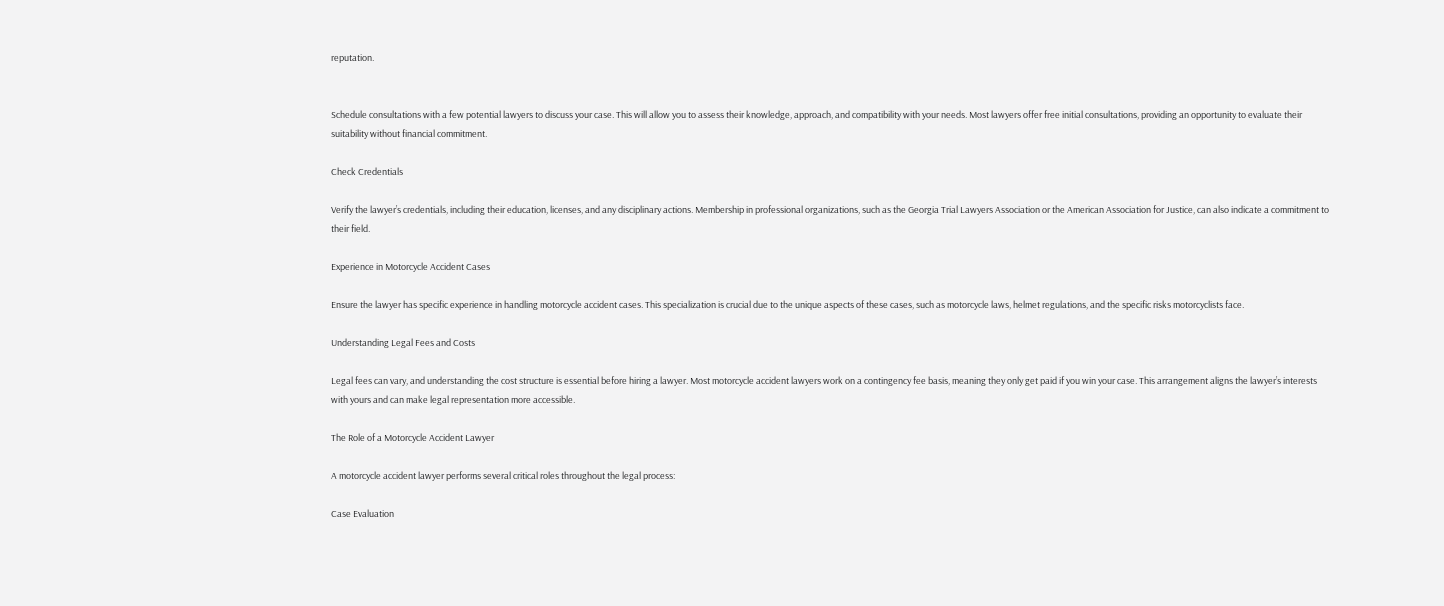reputation.


Schedule consultations with a few potential lawyers to discuss your case. This will allow you to assess their knowledge, approach, and compatibility with your needs. Most lawyers offer free initial consultations, providing an opportunity to evaluate their suitability without financial commitment.

Check Credentials

Verify the lawyer’s credentials, including their education, licenses, and any disciplinary actions. Membership in professional organizations, such as the Georgia Trial Lawyers Association or the American Association for Justice, can also indicate a commitment to their field.

Experience in Motorcycle Accident Cases

Ensure the lawyer has specific experience in handling motorcycle accident cases. This specialization is crucial due to the unique aspects of these cases, such as motorcycle laws, helmet regulations, and the specific risks motorcyclists face.

Understanding Legal Fees and Costs

Legal fees can vary, and understanding the cost structure is essential before hiring a lawyer. Most motorcycle accident lawyers work on a contingency fee basis, meaning they only get paid if you win your case. This arrangement aligns the lawyer’s interests with yours and can make legal representation more accessible.

The Role of a Motorcycle Accident Lawyer

A motorcycle accident lawyer performs several critical roles throughout the legal process:

Case Evaluation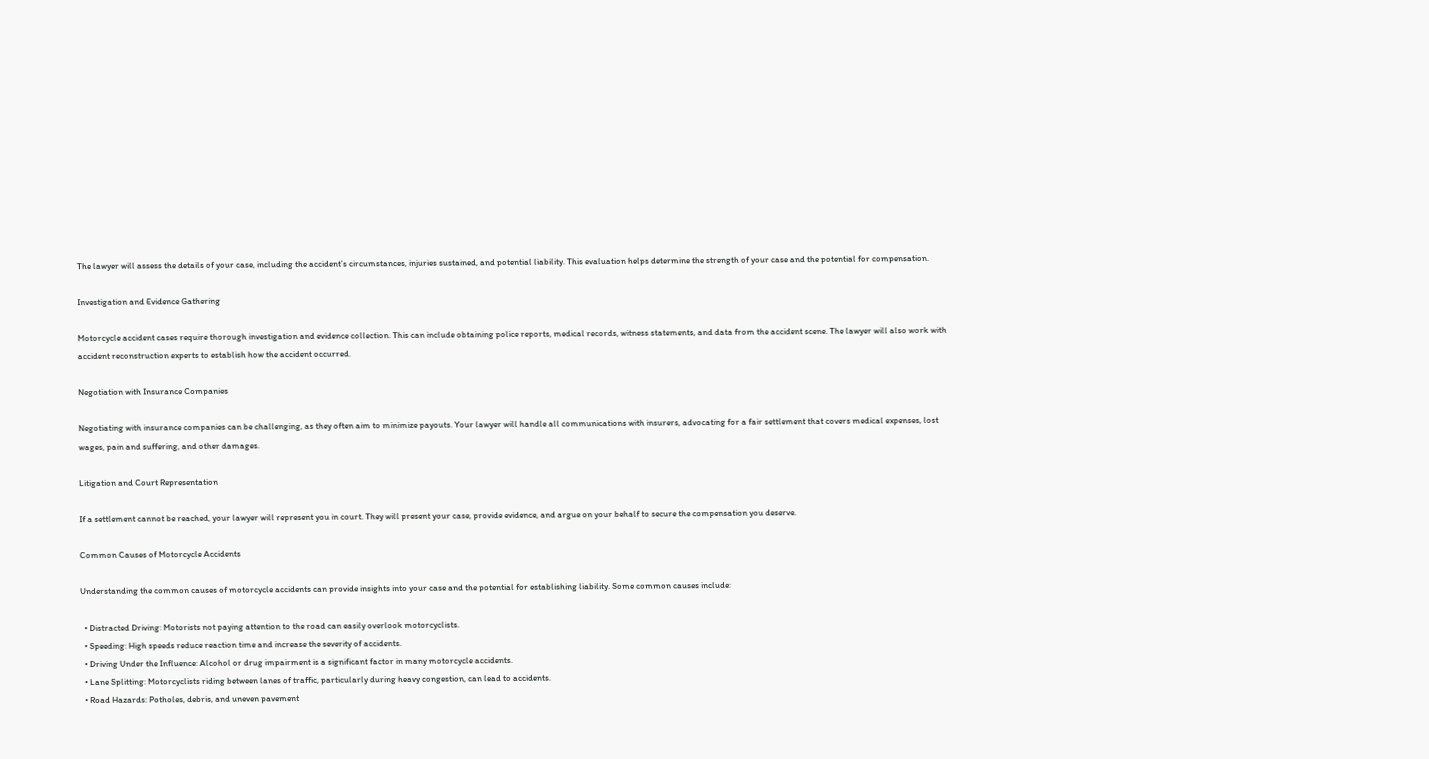The lawyer will assess the details of your case, including the accident’s circumstances, injuries sustained, and potential liability. This evaluation helps determine the strength of your case and the potential for compensation.

Investigation and Evidence Gathering

Motorcycle accident cases require thorough investigation and evidence collection. This can include obtaining police reports, medical records, witness statements, and data from the accident scene. The lawyer will also work with accident reconstruction experts to establish how the accident occurred.

Negotiation with Insurance Companies

Negotiating with insurance companies can be challenging, as they often aim to minimize payouts. Your lawyer will handle all communications with insurers, advocating for a fair settlement that covers medical expenses, lost wages, pain and suffering, and other damages.

Litigation and Court Representation

If a settlement cannot be reached, your lawyer will represent you in court. They will present your case, provide evidence, and argue on your behalf to secure the compensation you deserve.

Common Causes of Motorcycle Accidents

Understanding the common causes of motorcycle accidents can provide insights into your case and the potential for establishing liability. Some common causes include:

  • Distracted Driving: Motorists not paying attention to the road can easily overlook motorcyclists.
  • Speeding: High speeds reduce reaction time and increase the severity of accidents.
  • Driving Under the Influence: Alcohol or drug impairment is a significant factor in many motorcycle accidents.
  • Lane Splitting: Motorcyclists riding between lanes of traffic, particularly during heavy congestion, can lead to accidents.
  • Road Hazards: Potholes, debris, and uneven pavement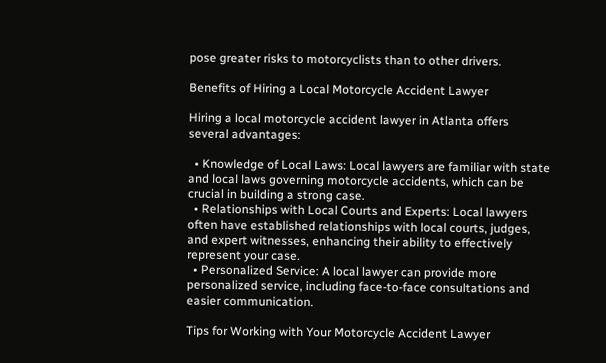pose greater risks to motorcyclists than to other drivers.

Benefits of Hiring a Local Motorcycle Accident Lawyer

Hiring a local motorcycle accident lawyer in Atlanta offers several advantages:

  • Knowledge of Local Laws: Local lawyers are familiar with state and local laws governing motorcycle accidents, which can be crucial in building a strong case.
  • Relationships with Local Courts and Experts: Local lawyers often have established relationships with local courts, judges, and expert witnesses, enhancing their ability to effectively represent your case.
  • Personalized Service: A local lawyer can provide more personalized service, including face-to-face consultations and easier communication.

Tips for Working with Your Motorcycle Accident Lawyer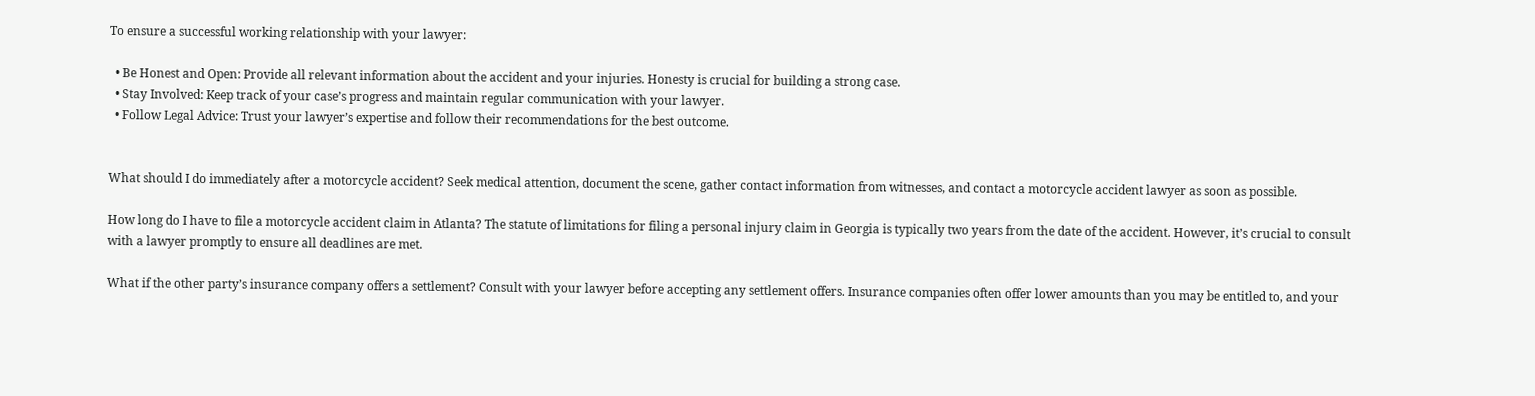To ensure a successful working relationship with your lawyer:

  • Be Honest and Open: Provide all relevant information about the accident and your injuries. Honesty is crucial for building a strong case.
  • Stay Involved: Keep track of your case’s progress and maintain regular communication with your lawyer.
  • Follow Legal Advice: Trust your lawyer’s expertise and follow their recommendations for the best outcome.


What should I do immediately after a motorcycle accident? Seek medical attention, document the scene, gather contact information from witnesses, and contact a motorcycle accident lawyer as soon as possible.

How long do I have to file a motorcycle accident claim in Atlanta? The statute of limitations for filing a personal injury claim in Georgia is typically two years from the date of the accident. However, it’s crucial to consult with a lawyer promptly to ensure all deadlines are met.

What if the other party’s insurance company offers a settlement? Consult with your lawyer before accepting any settlement offers. Insurance companies often offer lower amounts than you may be entitled to, and your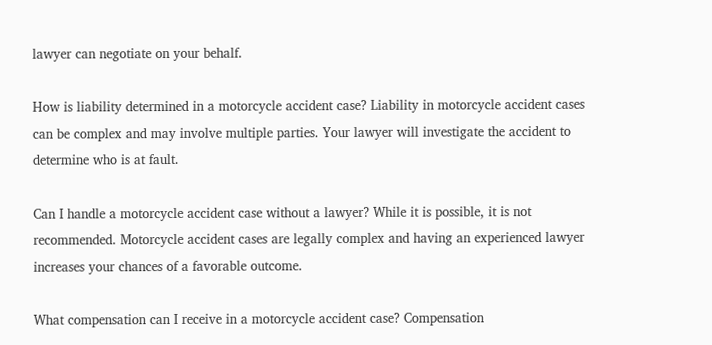lawyer can negotiate on your behalf.

How is liability determined in a motorcycle accident case? Liability in motorcycle accident cases can be complex and may involve multiple parties. Your lawyer will investigate the accident to determine who is at fault.

Can I handle a motorcycle accident case without a lawyer? While it is possible, it is not recommended. Motorcycle accident cases are legally complex and having an experienced lawyer increases your chances of a favorable outcome.

What compensation can I receive in a motorcycle accident case? Compensation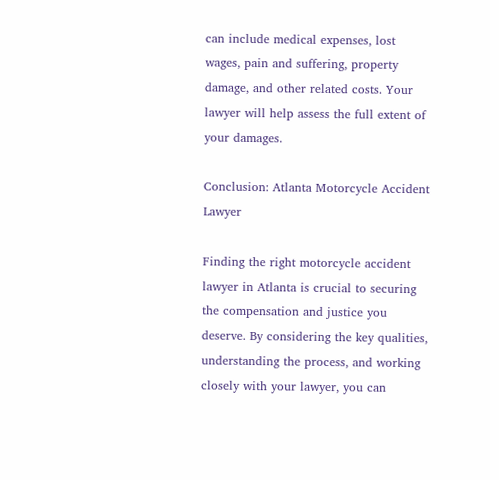can include medical expenses, lost wages, pain and suffering, property damage, and other related costs. Your lawyer will help assess the full extent of your damages.

Conclusion: Atlanta Motorcycle Accident Lawyer

Finding the right motorcycle accident lawyer in Atlanta is crucial to securing the compensation and justice you deserve. By considering the key qualities, understanding the process, and working closely with your lawyer, you can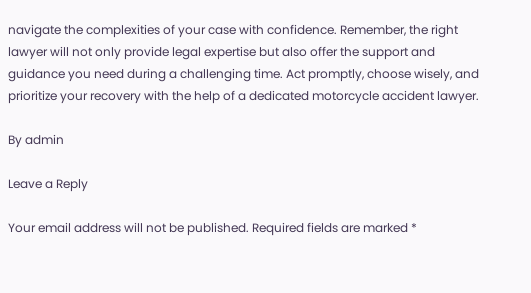navigate the complexities of your case with confidence. Remember, the right lawyer will not only provide legal expertise but also offer the support and guidance you need during a challenging time. Act promptly, choose wisely, and prioritize your recovery with the help of a dedicated motorcycle accident lawyer.

By admin

Leave a Reply

Your email address will not be published. Required fields are marked *